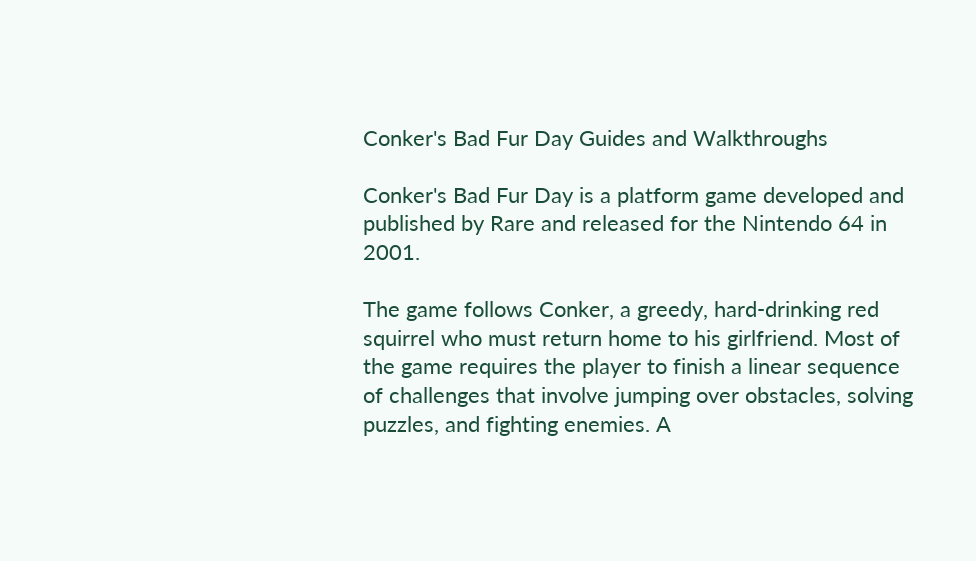Conker's Bad Fur Day Guides and Walkthroughs

Conker's Bad Fur Day is a platform game developed and published by Rare and released for the Nintendo 64 in 2001.

The game follows Conker, a greedy, hard-drinking red squirrel who must return home to his girlfriend. Most of the game requires the player to finish a linear sequence of challenges that involve jumping over obstacles, solving puzzles, and fighting enemies. A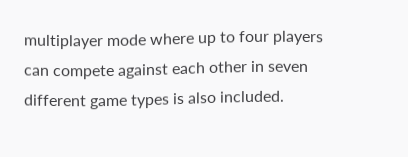multiplayer mode where up to four players can compete against each other in seven different game types is also included.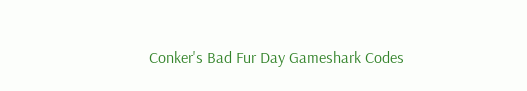Conker's Bad Fur Day Gameshark Codes